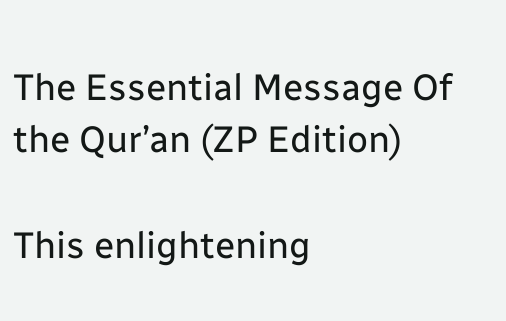The Essential Message Of the Qur’an (ZP Edition)

This enlightening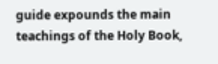guide expounds the main teachings of the Holy Book,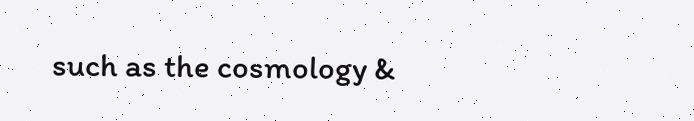such as the cosmology &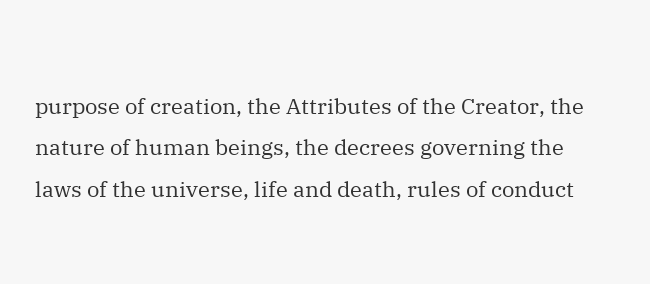purpose of creation, the Attributes of the Creator, the nature of human beings, the decrees governing the laws of the universe, life and death, rules of conduct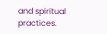and spiritual practices.